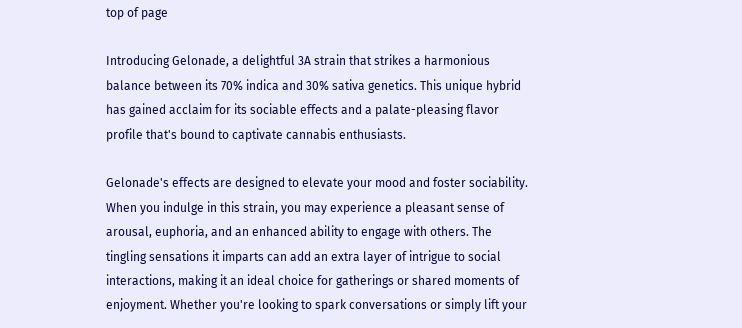top of page

Introducing Gelonade, a delightful 3A strain that strikes a harmonious balance between its 70% indica and 30% sativa genetics. This unique hybrid has gained acclaim for its sociable effects and a palate-pleasing flavor profile that's bound to captivate cannabis enthusiasts.

Gelonade's effects are designed to elevate your mood and foster sociability. When you indulge in this strain, you may experience a pleasant sense of arousal, euphoria, and an enhanced ability to engage with others. The tingling sensations it imparts can add an extra layer of intrigue to social interactions, making it an ideal choice for gatherings or shared moments of enjoyment. Whether you're looking to spark conversations or simply lift your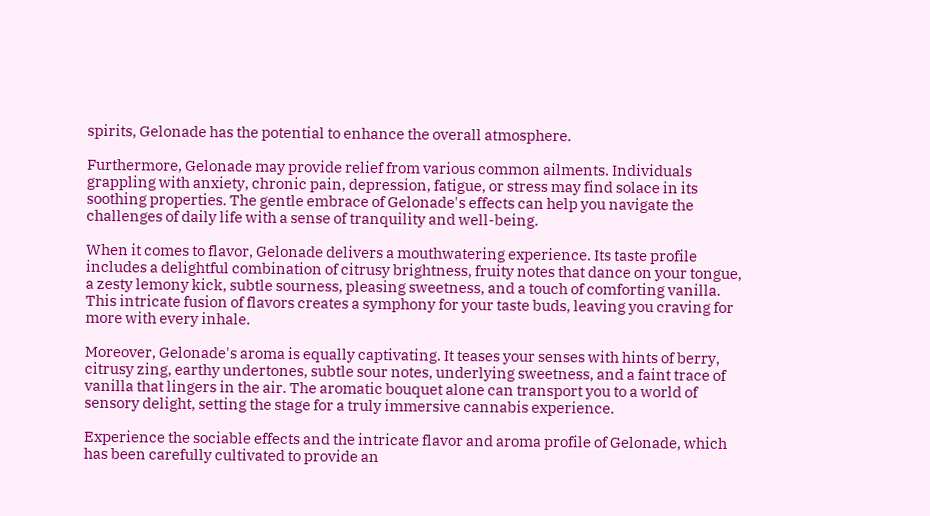spirits, Gelonade has the potential to enhance the overall atmosphere.

Furthermore, Gelonade may provide relief from various common ailments. Individuals grappling with anxiety, chronic pain, depression, fatigue, or stress may find solace in its soothing properties. The gentle embrace of Gelonade's effects can help you navigate the challenges of daily life with a sense of tranquility and well-being.

When it comes to flavor, Gelonade delivers a mouthwatering experience. Its taste profile includes a delightful combination of citrusy brightness, fruity notes that dance on your tongue, a zesty lemony kick, subtle sourness, pleasing sweetness, and a touch of comforting vanilla. This intricate fusion of flavors creates a symphony for your taste buds, leaving you craving for more with every inhale.

Moreover, Gelonade's aroma is equally captivating. It teases your senses with hints of berry, citrusy zing, earthy undertones, subtle sour notes, underlying sweetness, and a faint trace of vanilla that lingers in the air. The aromatic bouquet alone can transport you to a world of sensory delight, setting the stage for a truly immersive cannabis experience.

Experience the sociable effects and the intricate flavor and aroma profile of Gelonade, which has been carefully cultivated to provide an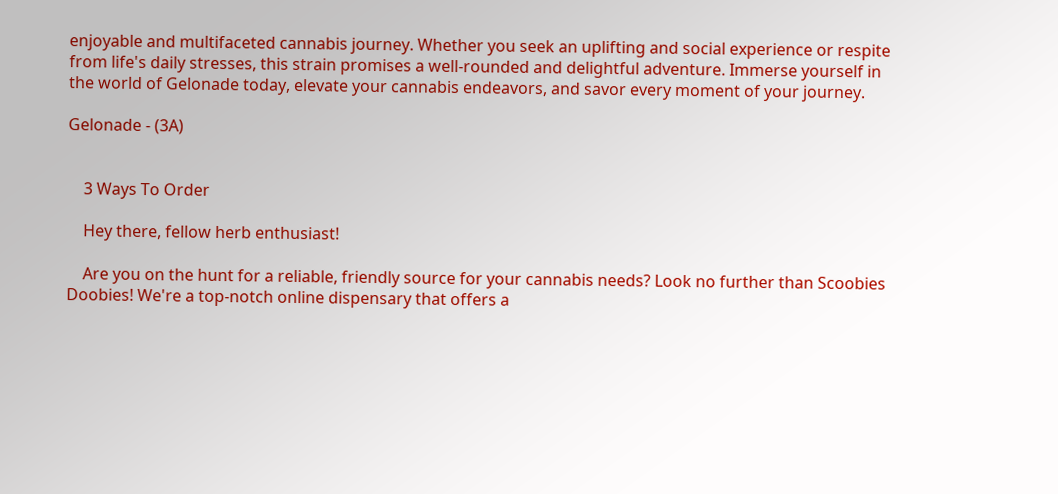enjoyable and multifaceted cannabis journey. Whether you seek an uplifting and social experience or respite from life's daily stresses, this strain promises a well-rounded and delightful adventure. Immerse yourself in the world of Gelonade today, elevate your cannabis endeavors, and savor every moment of your journey.

Gelonade - (3A)


    3 Ways To Order

    Hey there, fellow herb enthusiast!

    Are you on the hunt for a reliable, friendly source for your cannabis needs? Look no further than Scoobies Doobies! We're a top-notch online dispensary that offers a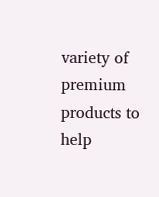variety of premium products to help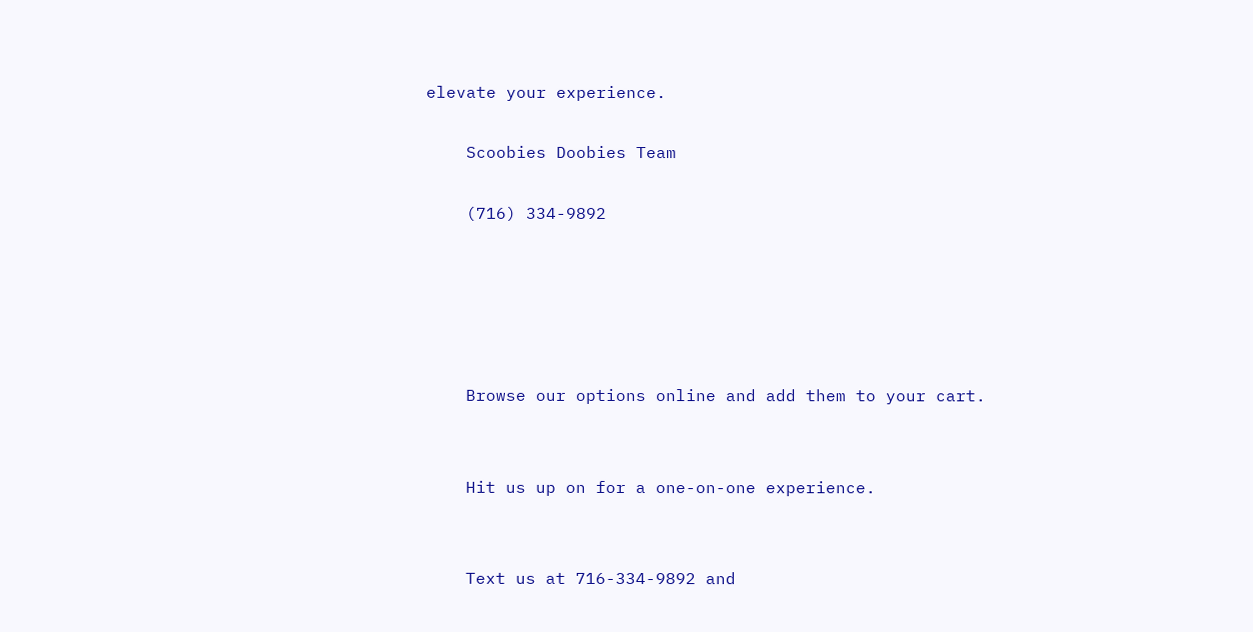elevate your experience.

    Scoobies Doobies Team

    (716) 334-9892





    Browse our options online and add them to your cart.


    Hit us up on for a one-on-one experience.


    Text us at 716-334-9892 and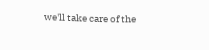we'll take care of the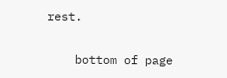rest.

    bottom of page